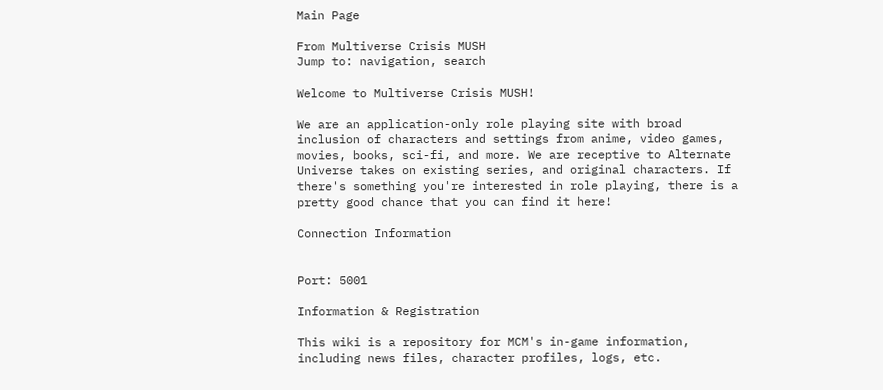Main Page

From Multiverse Crisis MUSH
Jump to: navigation, search

Welcome to Multiverse Crisis MUSH!

We are an application-only role playing site with broad inclusion of characters and settings from anime, video games, movies, books, sci-fi, and more. We are receptive to Alternate Universe takes on existing series, and original characters. If there's something you're interested in role playing, there is a pretty good chance that you can find it here!

Connection Information


Port: 5001

Information & Registration

This wiki is a repository for MCM's in-game information, including news files, character profiles, logs, etc.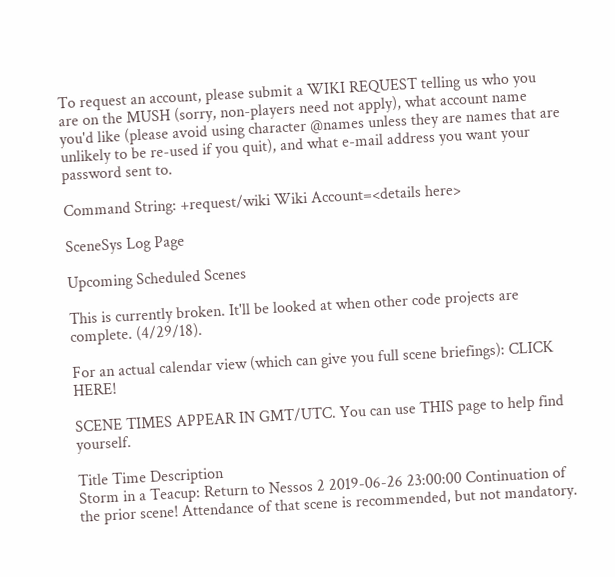To request an account, please submit a WIKI REQUEST telling us who you are on the MUSH (sorry, non-players need not apply), what account name you'd like (please avoid using character @names unless they are names that are unlikely to be re-used if you quit), and what e-mail address you want your password sent to.

Command String: +request/wiki Wiki Account=<details here>

SceneSys Log Page

Upcoming Scheduled Scenes

This is currently broken. It'll be looked at when other code projects are complete. (4/29/18).

For an actual calendar view (which can give you full scene briefings): CLICK HERE!

SCENE TIMES APPEAR IN GMT/UTC. You can use THIS page to help find yourself.

Title Time Description
Storm in a Teacup: Return to Nessos 2 2019-06-26 23:00:00 Continuation of the prior scene! Attendance of that scene is recommended, but not mandatory.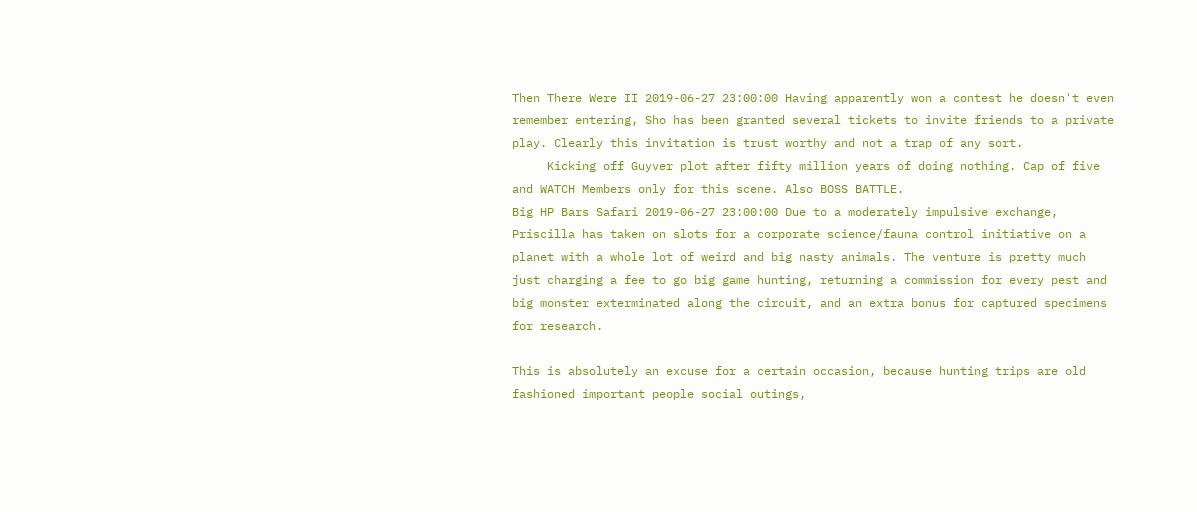Then There Were II 2019-06-27 23:00:00 Having apparently won a contest he doesn't even remember entering, Sho has been granted several tickets to invite friends to a private play. Clearly this invitation is trust worthy and not a trap of any sort.
     Kicking off Guyver plot after fifty million years of doing nothing. Cap of five and WATCH Members only for this scene. Also BOSS BATTLE.
Big HP Bars Safari 2019-06-27 23:00:00 Due to a moderately impulsive exchange, Priscilla has taken on slots for a corporate science/fauna control initiative on a planet with a whole lot of weird and big nasty animals. The venture is pretty much just charging a fee to go big game hunting, returning a commission for every pest and big monster exterminated along the circuit, and an extra bonus for captured specimens for research.

This is absolutely an excuse for a certain occasion, because hunting trips are old fashioned important people social outings,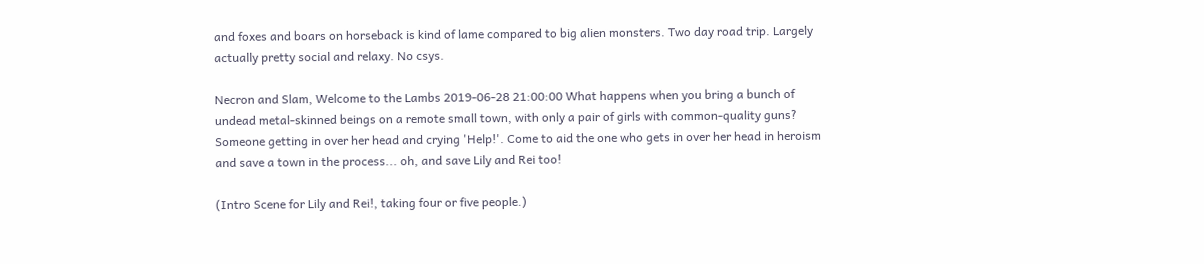and foxes and boars on horseback is kind of lame compared to big alien monsters. Two day road trip. Largely actually pretty social and relaxy. No csys.

Necron and Slam, Welcome to the Lambs 2019-06-28 21:00:00 What happens when you bring a bunch of undead metal-skinned beings on a remote small town, with only a pair of girls with common-quality guns? Someone getting in over her head and crying 'Help!'. Come to aid the one who gets in over her head in heroism and save a town in the process... oh, and save Lily and Rei too!

(Intro Scene for Lily and Rei!, taking four or five people.)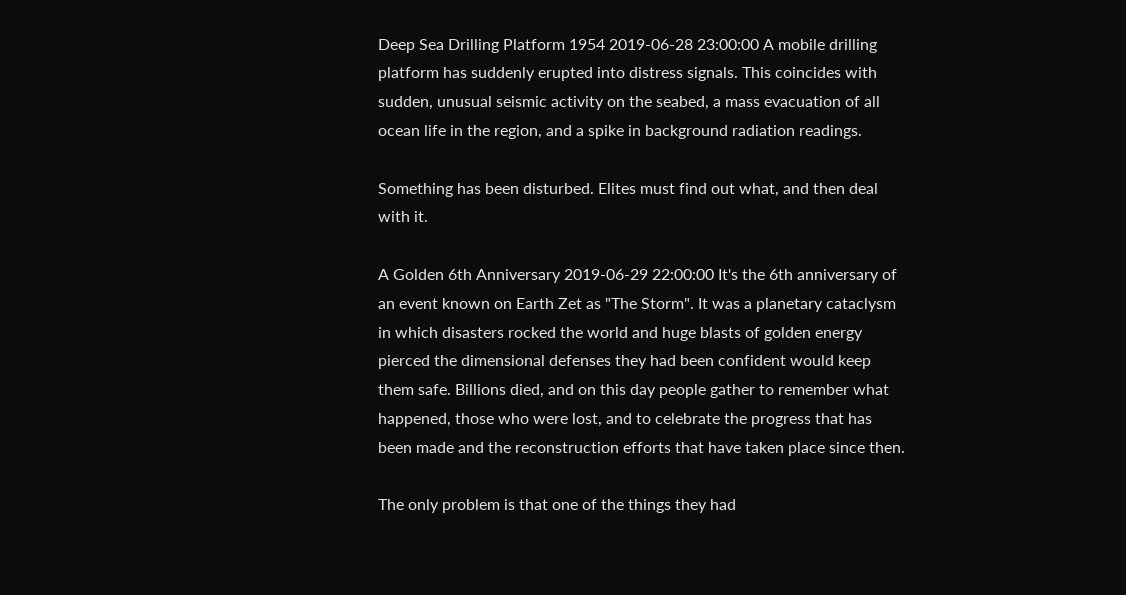Deep Sea Drilling Platform 1954 2019-06-28 23:00:00 A mobile drilling platform has suddenly erupted into distress signals. This coincides with sudden, unusual seismic activity on the seabed, a mass evacuation of all ocean life in the region, and a spike in background radiation readings.

Something has been disturbed. Elites must find out what, and then deal with it.

A Golden 6th Anniversary 2019-06-29 22:00:00 It's the 6th anniversary of an event known on Earth Zet as "The Storm". It was a planetary cataclysm in which disasters rocked the world and huge blasts of golden energy pierced the dimensional defenses they had been confident would keep them safe. Billions died, and on this day people gather to remember what happened, those who were lost, and to celebrate the progress that has been made and the reconstruction efforts that have taken place since then.

The only problem is that one of the things they had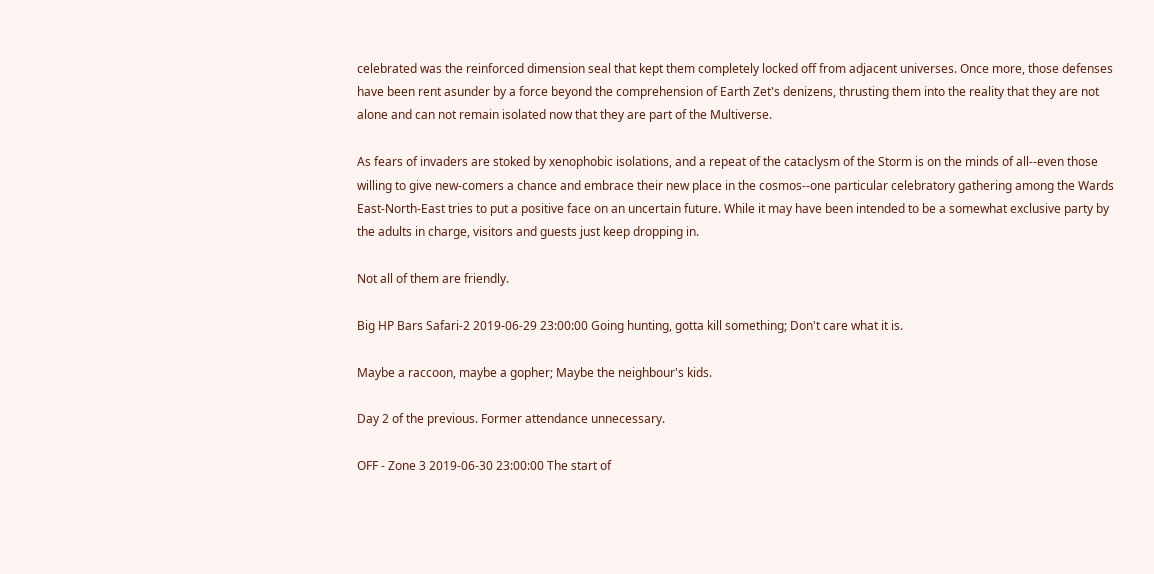celebrated was the reinforced dimension seal that kept them completely locked off from adjacent universes. Once more, those defenses have been rent asunder by a force beyond the comprehension of Earth Zet's denizens, thrusting them into the reality that they are not alone and can not remain isolated now that they are part of the Multiverse.

As fears of invaders are stoked by xenophobic isolations, and a repeat of the cataclysm of the Storm is on the minds of all--even those willing to give new-comers a chance and embrace their new place in the cosmos--one particular celebratory gathering among the Wards East-North-East tries to put a positive face on an uncertain future. While it may have been intended to be a somewhat exclusive party by the adults in charge, visitors and guests just keep dropping in.

Not all of them are friendly.

Big HP Bars Safari-2 2019-06-29 23:00:00 Going hunting, gotta kill something; Don't care what it is.

Maybe a raccoon, maybe a gopher; Maybe the neighbour's kids.

Day 2 of the previous. Former attendance unnecessary.

OFF - Zone 3 2019-06-30 23:00:00 The start of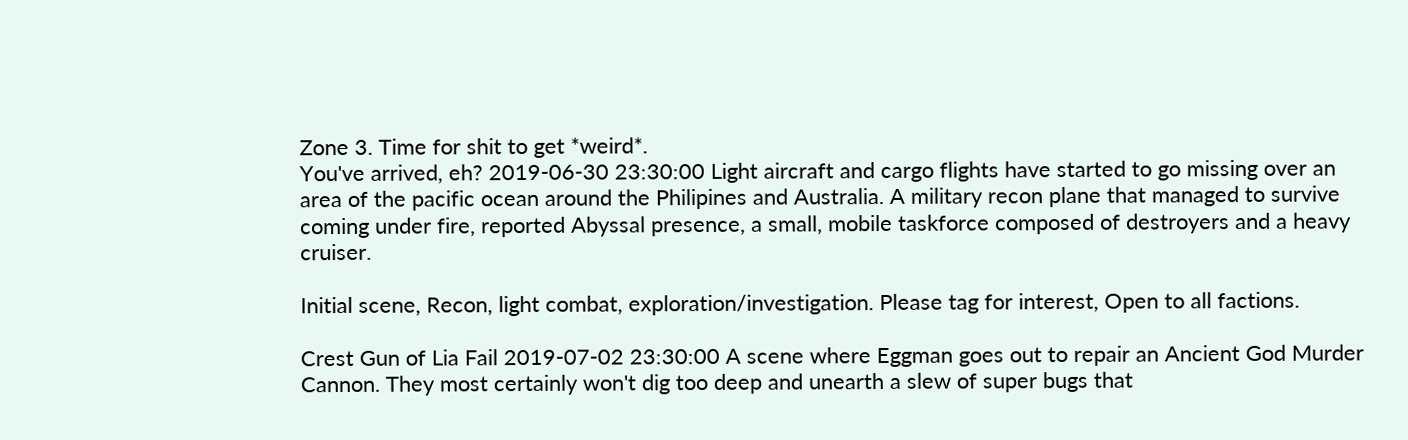Zone 3. Time for shit to get *weird*.
You've arrived, eh? 2019-06-30 23:30:00 Light aircraft and cargo flights have started to go missing over an area of the pacific ocean around the Philipines and Australia. A military recon plane that managed to survive coming under fire, reported Abyssal presence, a small, mobile taskforce composed of destroyers and a heavy cruiser.

Initial scene, Recon, light combat, exploration/investigation. Please tag for interest, Open to all factions.

Crest Gun of Lia Fail 2019-07-02 23:30:00 A scene where Eggman goes out to repair an Ancient God Murder Cannon. They most certainly won't dig too deep and unearth a slew of super bugs that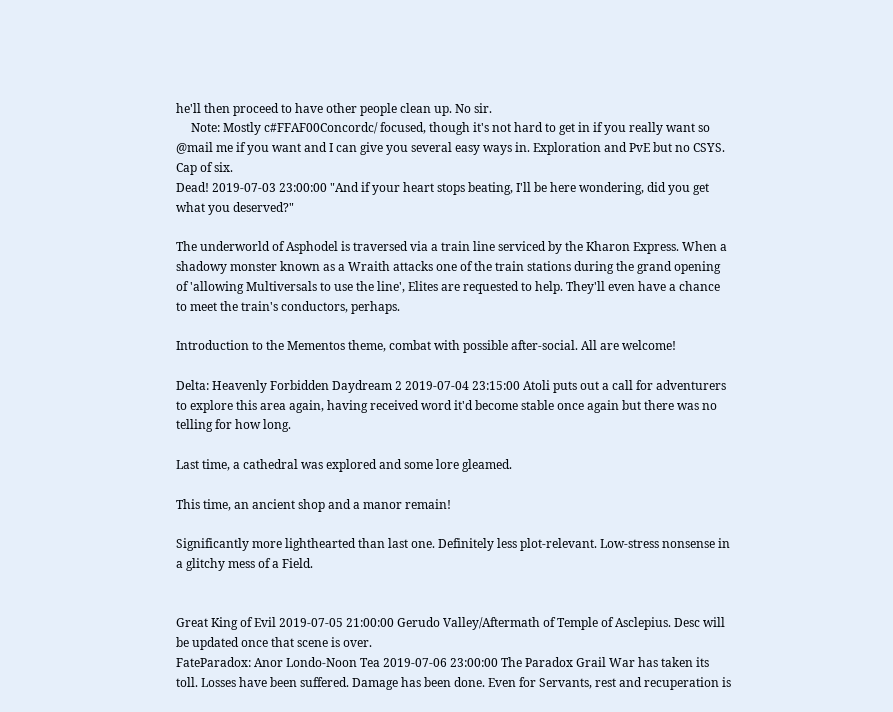he'll then proceed to have other people clean up. No sir.
     Note: Mostly c#FFAF00Concordc/ focused, though it's not hard to get in if you really want so @mail me if you want and I can give you several easy ways in. Exploration and PvE but no CSYS. Cap of six.
Dead! 2019-07-03 23:00:00 "And if your heart stops beating, I'll be here wondering, did you get what you deserved?"

The underworld of Asphodel is traversed via a train line serviced by the Kharon Express. When a shadowy monster known as a Wraith attacks one of the train stations during the grand opening of 'allowing Multiversals to use the line', Elites are requested to help. They'll even have a chance to meet the train's conductors, perhaps.

Introduction to the Mementos theme, combat with possible after-social. All are welcome!

Delta: Heavenly Forbidden Daydream 2 2019-07-04 23:15:00 Atoli puts out a call for adventurers to explore this area again, having received word it'd become stable once again but there was no telling for how long.

Last time, a cathedral was explored and some lore gleamed.

This time, an ancient shop and a manor remain!

Significantly more lighthearted than last one. Definitely less plot-relevant. Low-stress nonsense in a glitchy mess of a Field.


Great King of Evil 2019-07-05 21:00:00 Gerudo Valley/Aftermath of Temple of Asclepius. Desc will be updated once that scene is over.
FateParadox: Anor Londo-Noon Tea 2019-07-06 23:00:00 The Paradox Grail War has taken its toll. Losses have been suffered. Damage has been done. Even for Servants, rest and recuperation is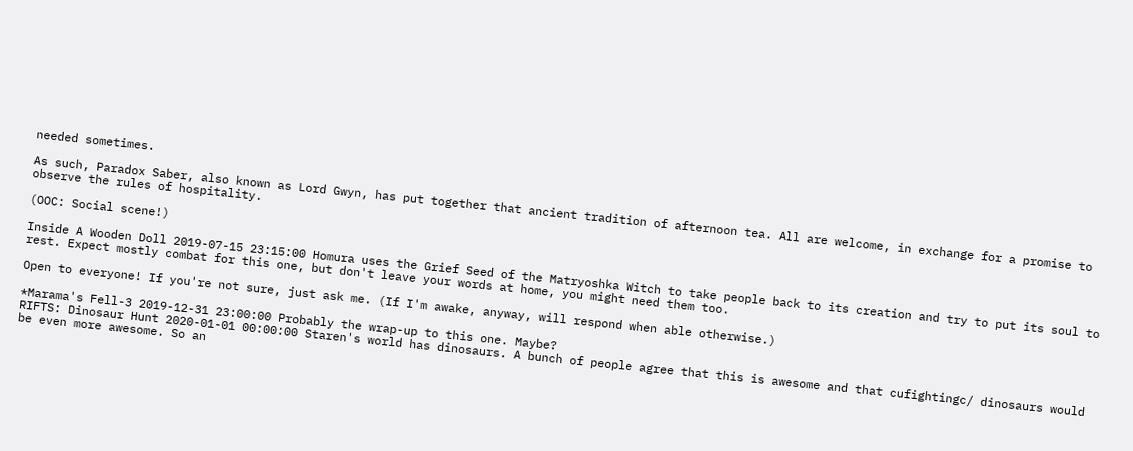needed sometimes.

As such, Paradox Saber, also known as Lord Gwyn, has put together that ancient tradition of afternoon tea. All are welcome, in exchange for a promise to observe the rules of hospitality.

(OOC: Social scene!)

Inside A Wooden Doll 2019-07-15 23:15:00 Homura uses the Grief Seed of the Matryoshka Witch to take people back to its creation and try to put its soul to rest. Expect mostly combat for this one, but don't leave your words at home, you might need them too.

Open to everyone! If you're not sure, just ask me. (If I'm awake, anyway, will respond when able otherwise.)

*Marama's Fell-3 2019-12-31 23:00:00 Probably the wrap-up to this one. Maybe?
RIFTS: Dinosaur Hunt 2020-01-01 00:00:00 Staren's world has dinosaurs. A bunch of people agree that this is awesome and that cufightingc/ dinosaurs would be even more awesome. So an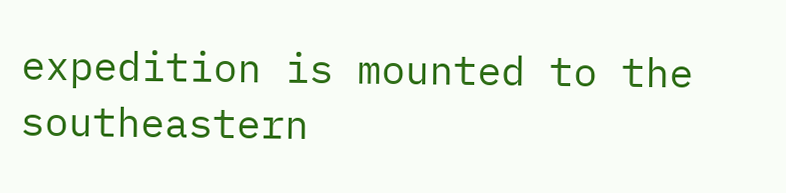expedition is mounted to the southeastern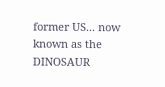former US... now known as the DINOSAUR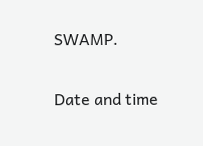SWAMP.

Date and time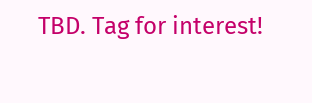TBD. Tag for interest!